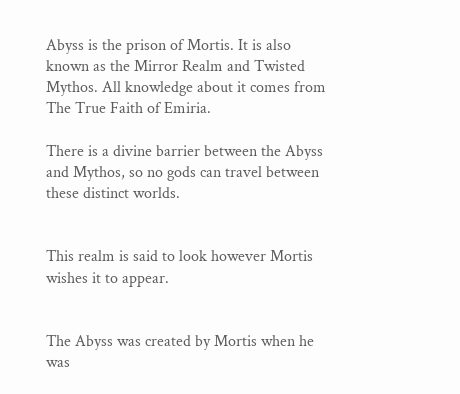Abyss is the prison of Mortis. It is also known as the Mirror Realm and Twisted Mythos. All knowledge about it comes from The True Faith of Emiria.

There is a divine barrier between the Abyss and Mythos, so no gods can travel between these distinct worlds.


This realm is said to look however Mortis wishes it to appear.


The Abyss was created by Mortis when he was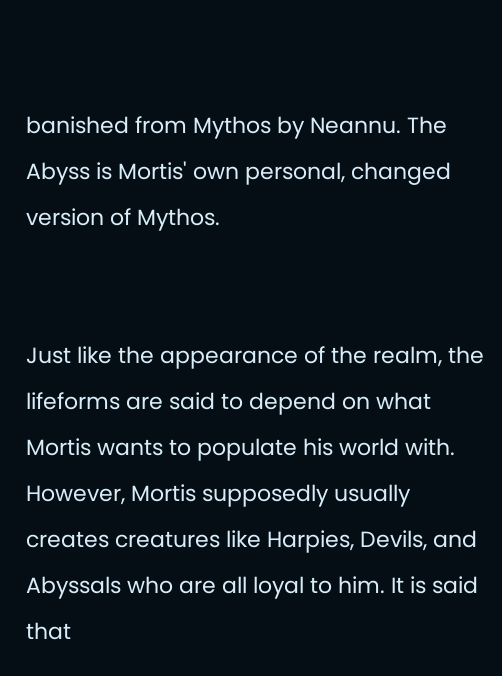banished from Mythos by Neannu. The Abyss is Mortis' own personal, changed version of Mythos.


Just like the appearance of the realm, the lifeforms are said to depend on what Mortis wants to populate his world with. However, Mortis supposedly usually creates creatures like Harpies, Devils, and Abyssals who are all loyal to him. It is said that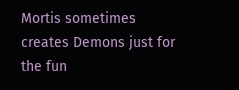Mortis sometimes creates Demons just for the fun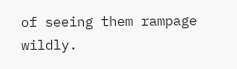of seeing them rampage wildly.